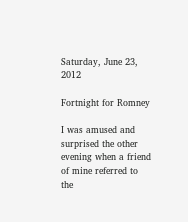Saturday, June 23, 2012

Fortnight for Romney

I was amused and surprised the other evening when a friend of mine referred to the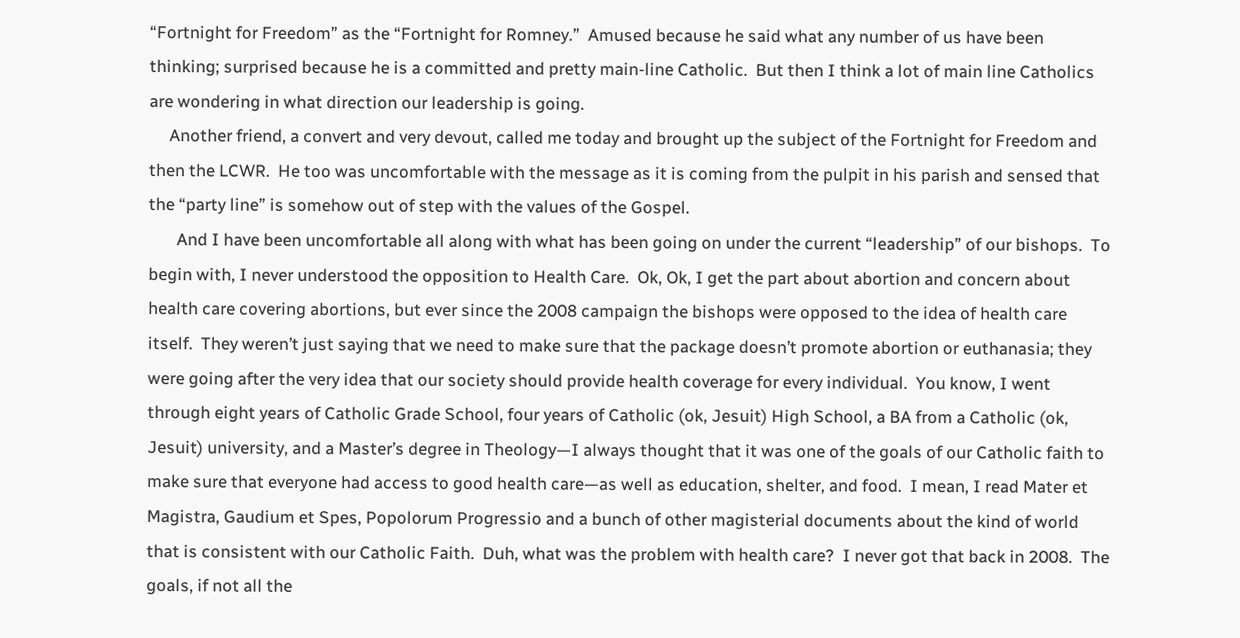“Fortnight for Freedom” as the “Fortnight for Romney.”  Amused because he said what any number of us have been thinking; surprised because he is a committed and pretty main-line Catholic.  But then I think a lot of main line Catholics are wondering in what direction our leadership is going.
     Another friend, a convert and very devout, called me today and brought up the subject of the Fortnight for Freedom and then the LCWR.  He too was uncomfortable with the message as it is coming from the pulpit in his parish and sensed that the “party line” is somehow out of step with the values of the Gospel.
       And I have been uncomfortable all along with what has been going on under the current “leadership” of our bishops.  To begin with, I never understood the opposition to Health Care.  Ok, Ok, I get the part about abortion and concern about health care covering abortions, but ever since the 2008 campaign the bishops were opposed to the idea of health care itself.  They weren’t just saying that we need to make sure that the package doesn’t promote abortion or euthanasia; they were going after the very idea that our society should provide health coverage for every individual.  You know, I went through eight years of Catholic Grade School, four years of Catholic (ok, Jesuit) High School, a BA from a Catholic (ok, Jesuit) university, and a Master’s degree in Theology—I always thought that it was one of the goals of our Catholic faith to make sure that everyone had access to good health care—as well as education, shelter, and food.  I mean, I read Mater et Magistra, Gaudium et Spes, Popolorum Progressio and a bunch of other magisterial documents about the kind of world that is consistent with our Catholic Faith.  Duh, what was the problem with health care?  I never got that back in 2008.  The goals, if not all the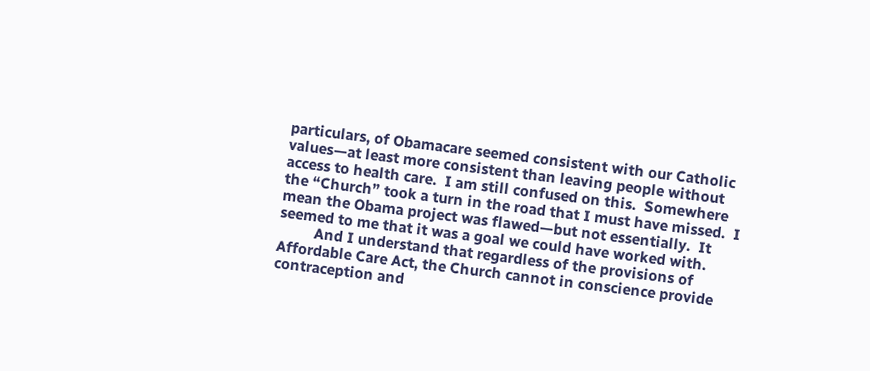particulars, of Obamacare seemed consistent with our Catholic values—at least more consistent than leaving people without access to health care.  I am still confused on this.  Somewhere the “Church” took a turn in the road that I must have missed.  I mean the Obama project was flawed—but not essentially.  It seemed to me that it was a goal we could have worked with.
         And I understand that regardless of the provisions of Affordable Care Act, the Church cannot in conscience provide contraception and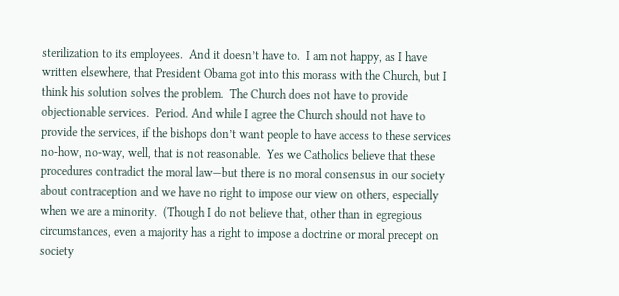sterilization to its employees.  And it doesn’t have to.  I am not happy, as I have written elsewhere, that President Obama got into this morass with the Church, but I think his solution solves the problem.  The Church does not have to provide objectionable services.  Period. And while I agree the Church should not have to provide the services, if the bishops don’t want people to have access to these services no-how, no-way, well, that is not reasonable.  Yes we Catholics believe that these procedures contradict the moral law—but there is no moral consensus in our society about contraception and we have no right to impose our view on others, especially when we are a minority.  (Though I do not believe that, other than in egregious circumstances, even a majority has a right to impose a doctrine or moral precept on society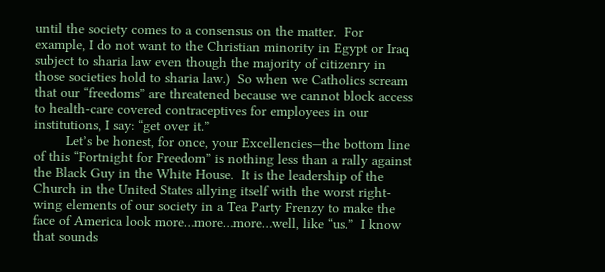until the society comes to a consensus on the matter.  For example, I do not want to the Christian minority in Egypt or Iraq subject to sharia law even though the majority of citizenry in those societies hold to sharia law.)  So when we Catholics scream that our “freedoms” are threatened because we cannot block access to health-care covered contraceptives for employees in our institutions, I say: “get over it.”
        Let’s be honest, for once, your Excellencies—the bottom line of this “Fortnight for Freedom” is nothing less than a rally against the Black Guy in the White House.  It is the leadership of the Church in the United States allying itself with the worst right-wing elements of our society in a Tea Party Frenzy to make the face of America look more…more…more…well, like “us.”  I know that sounds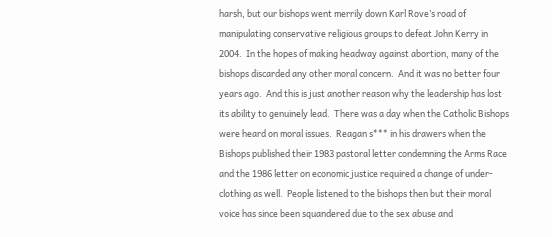harsh, but our bishops went merrily down Karl Rove’s road of manipulating conservative religious groups to defeat John Kerry in 2004.  In the hopes of making headway against abortion, many of the bishops discarded any other moral concern.  And it was no better four years ago.  And this is just another reason why the leadership has lost its ability to genuinely lead.  There was a day when the Catholic Bishops were heard on moral issues.  Reagan s*** in his drawers when the Bishops published their 1983 pastoral letter condemning the Arms Race and the 1986 letter on economic justice required a change of under-clothing as well.  People listened to the bishops then but their moral voice has since been squandered due to the sex abuse and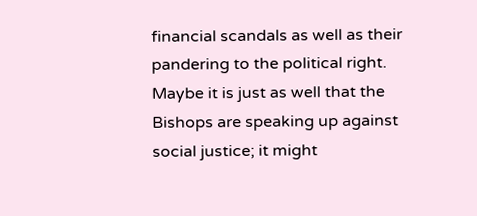financial scandals as well as their pandering to the political right.  Maybe it is just as well that the Bishops are speaking up against social justice; it might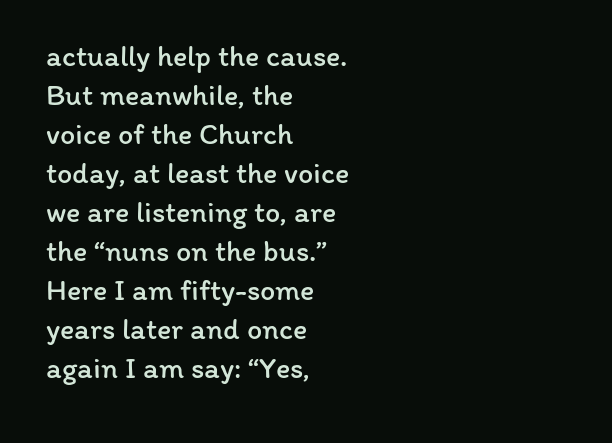actually help the cause.  But meanwhile, the voice of the Church today, at least the voice we are listening to, are the “nuns on the bus.”    Here I am fifty-some years later and once again I am say: “Yes,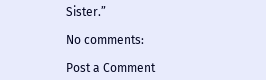Sister.”

No comments:

Post a Comment